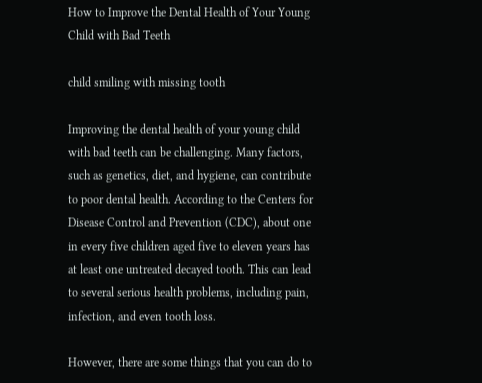How to Improve the Dental Health of Your Young Child with Bad Teeth

child smiling with missing tooth

Improving the dental health of your young child with bad teeth can be challenging. Many factors, such as genetics, diet, and hygiene, can contribute to poor dental health. According to the Centers for Disease Control and Prevention (CDC), about one in every five children aged five to eleven years has at least one untreated decayed tooth. This can lead to several serious health problems, including pain, infection, and even tooth loss.

However, there are some things that you can do to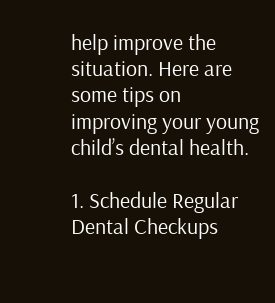help improve the situation. Here are some tips on improving your young child’s dental health.

1. Schedule Regular Dental Checkups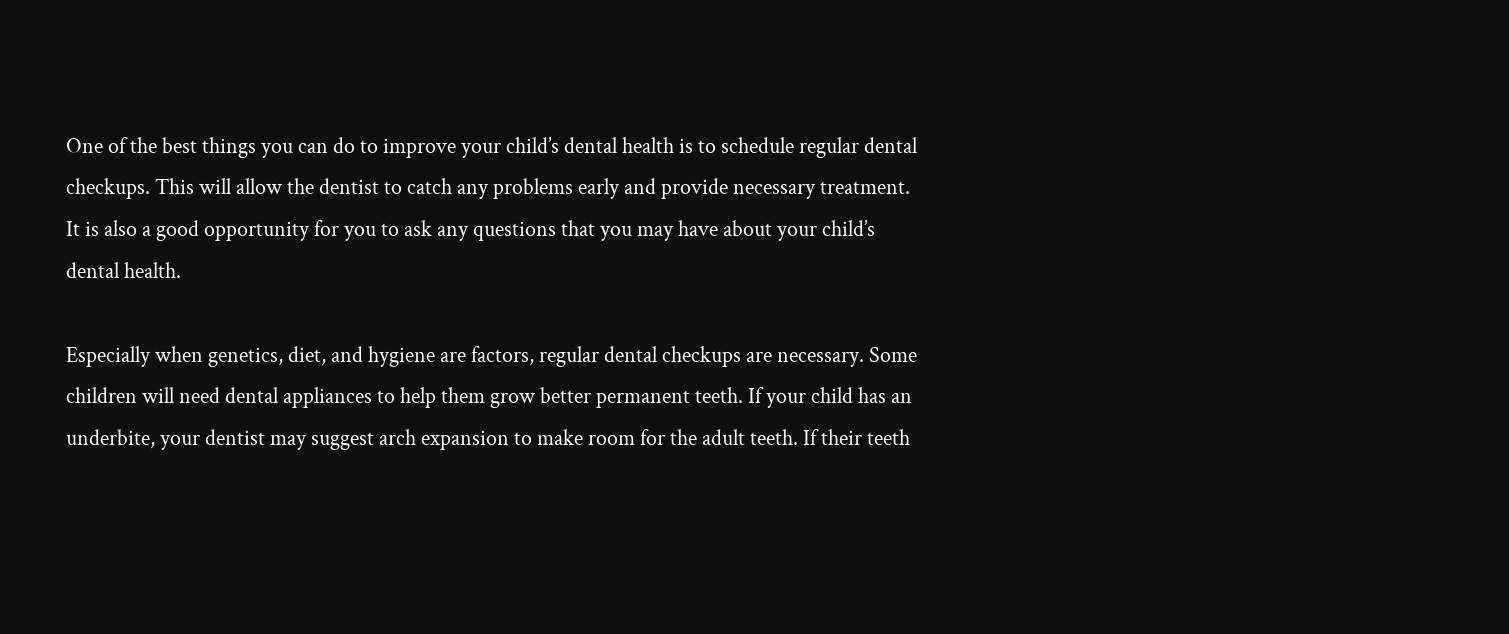One of the best things you can do to improve your child’s dental health is to schedule regular dental checkups. This will allow the dentist to catch any problems early and provide necessary treatment. It is also a good opportunity for you to ask any questions that you may have about your child’s dental health.

Especially when genetics, diet, and hygiene are factors, regular dental checkups are necessary. Some children will need dental appliances to help them grow better permanent teeth. If your child has an underbite, your dentist may suggest arch expansion to make room for the adult teeth. If their teeth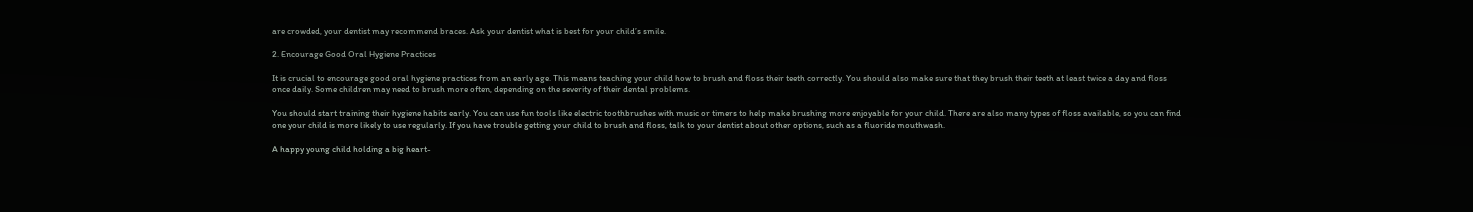are crowded, your dentist may recommend braces. Ask your dentist what is best for your child’s smile.

2. Encourage Good Oral Hygiene Practices

It is crucial to encourage good oral hygiene practices from an early age. This means teaching your child how to brush and floss their teeth correctly. You should also make sure that they brush their teeth at least twice a day and floss once daily. Some children may need to brush more often, depending on the severity of their dental problems.

You should start training their hygiene habits early. You can use fun tools like electric toothbrushes with music or timers to help make brushing more enjoyable for your child. There are also many types of floss available, so you can find one your child is more likely to use regularly. If you have trouble getting your child to brush and floss, talk to your dentist about other options, such as a fluoride mouthwash.

A happy young child holding a big heart-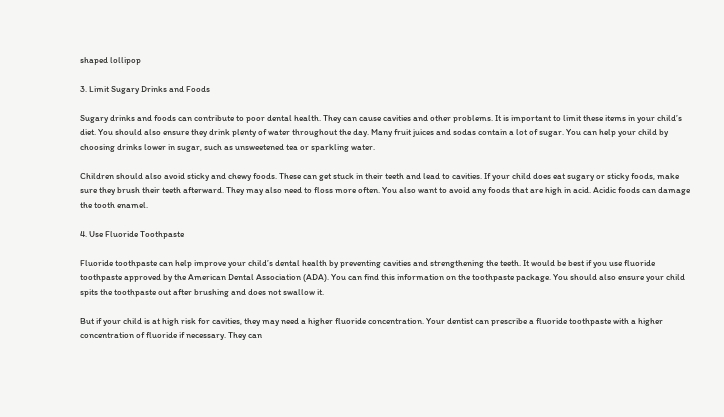shaped lollipop

3. Limit Sugary Drinks and Foods

Sugary drinks and foods can contribute to poor dental health. They can cause cavities and other problems. It is important to limit these items in your child’s diet. You should also ensure they drink plenty of water throughout the day. Many fruit juices and sodas contain a lot of sugar. You can help your child by choosing drinks lower in sugar, such as unsweetened tea or sparkling water.

Children should also avoid sticky and chewy foods. These can get stuck in their teeth and lead to cavities. If your child does eat sugary or sticky foods, make sure they brush their teeth afterward. They may also need to floss more often. You also want to avoid any foods that are high in acid. Acidic foods can damage the tooth enamel.

4. Use Fluoride Toothpaste

Fluoride toothpaste can help improve your child’s dental health by preventing cavities and strengthening the teeth. It would be best if you use fluoride toothpaste approved by the American Dental Association (ADA). You can find this information on the toothpaste package. You should also ensure your child spits the toothpaste out after brushing and does not swallow it.

But if your child is at high risk for cavities, they may need a higher fluoride concentration. Your dentist can prescribe a fluoride toothpaste with a higher concentration of fluoride if necessary. They can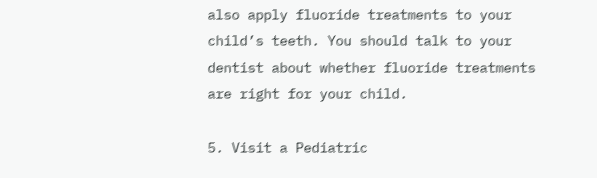also apply fluoride treatments to your child’s teeth. You should talk to your dentist about whether fluoride treatments are right for your child.

5. Visit a Pediatric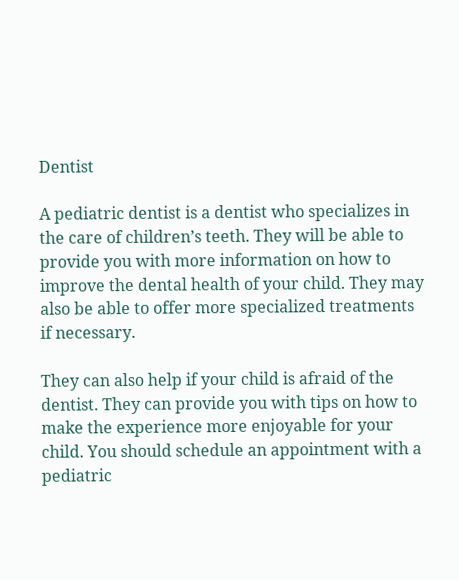Dentist

A pediatric dentist is a dentist who specializes in the care of children’s teeth. They will be able to provide you with more information on how to improve the dental health of your child. They may also be able to offer more specialized treatments if necessary.

They can also help if your child is afraid of the dentist. They can provide you with tips on how to make the experience more enjoyable for your child. You should schedule an appointment with a pediatric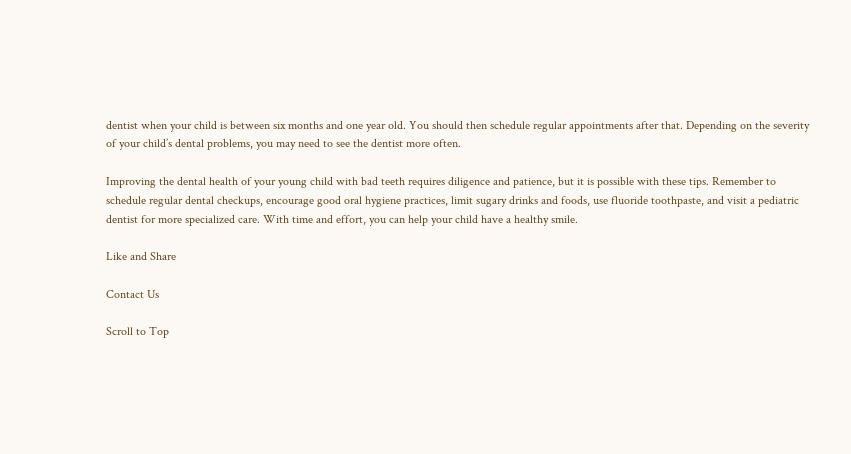dentist when your child is between six months and one year old. You should then schedule regular appointments after that. Depending on the severity of your child’s dental problems, you may need to see the dentist more often.

Improving the dental health of your young child with bad teeth requires diligence and patience, but it is possible with these tips. Remember to schedule regular dental checkups, encourage good oral hygiene practices, limit sugary drinks and foods, use fluoride toothpaste, and visit a pediatric dentist for more specialized care. With time and effort, you can help your child have a healthy smile.

Like and Share

Contact Us

Scroll to Top